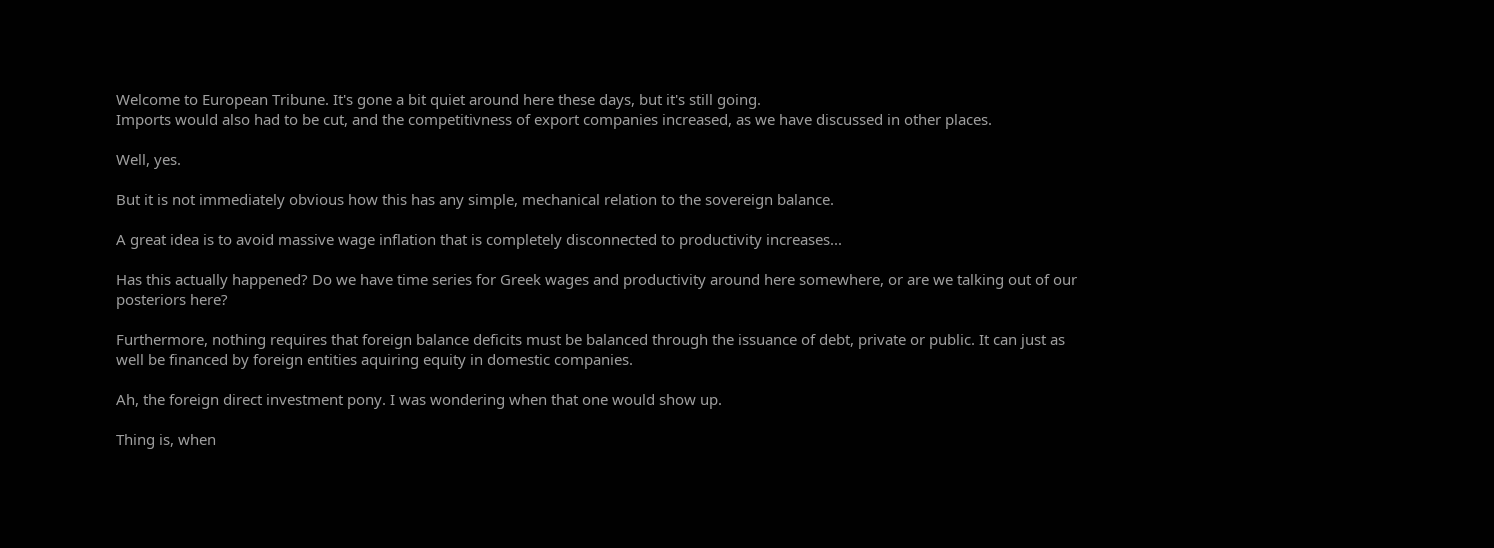Welcome to European Tribune. It's gone a bit quiet around here these days, but it's still going.
Imports would also had to be cut, and the competitivness of export companies increased, as we have discussed in other places.

Well, yes.

But it is not immediately obvious how this has any simple, mechanical relation to the sovereign balance.

A great idea is to avoid massive wage inflation that is completely disconnected to productivity increases...

Has this actually happened? Do we have time series for Greek wages and productivity around here somewhere, or are we talking out of our posteriors here?

Furthermore, nothing requires that foreign balance deficits must be balanced through the issuance of debt, private or public. It can just as well be financed by foreign entities aquiring equity in domestic companies.

Ah, the foreign direct investment pony. I was wondering when that one would show up.

Thing is, when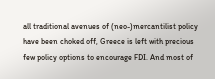all traditional avenues of (neo-)mercantilist policy have been choked off, Greece is left with precious few policy options to encourage FDI. And most of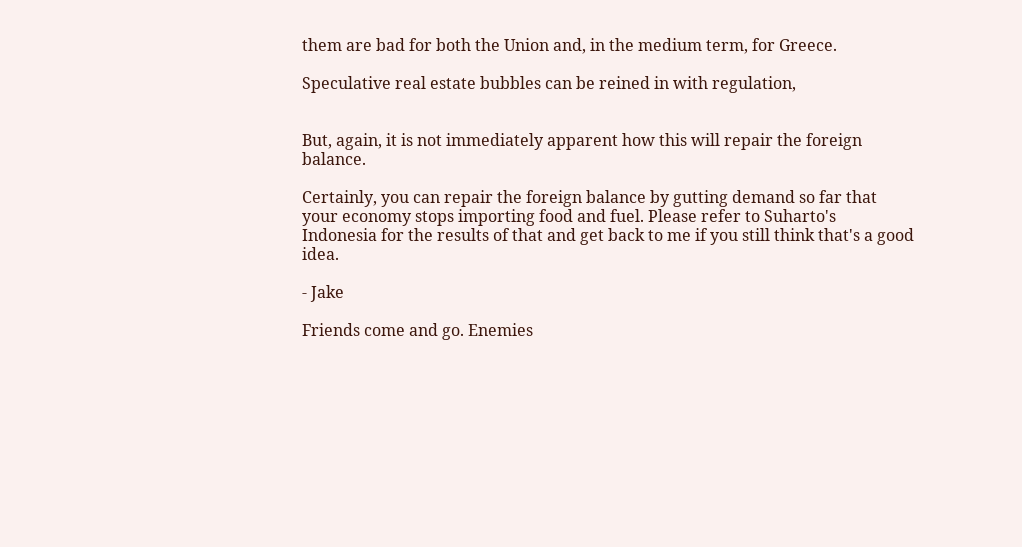them are bad for both the Union and, in the medium term, for Greece.

Speculative real estate bubbles can be reined in with regulation,


But, again, it is not immediately apparent how this will repair the foreign balance.

Certainly, you can repair the foreign balance by gutting demand so far that your economy stops importing food and fuel. Please refer to Suharto's Indonesia for the results of that and get back to me if you still think that's a good idea.

- Jake

Friends come and go. Enemies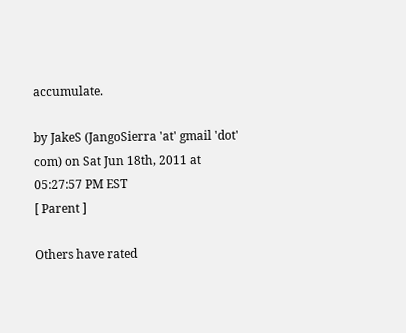accumulate.

by JakeS (JangoSierra 'at' gmail 'dot' com) on Sat Jun 18th, 2011 at 05:27:57 PM EST
[ Parent ]

Others have rated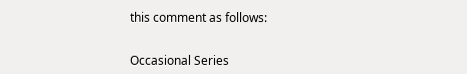this comment as follows:


Occasional Series